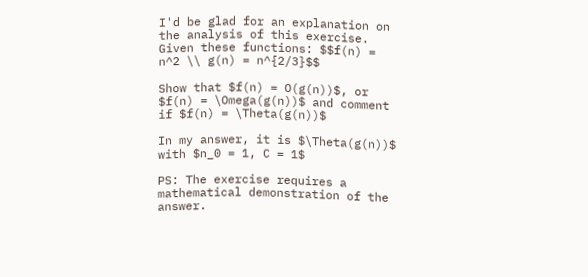I'd be glad for an explanation on the analysis of this exercise. Given these functions: $$f(n) = n^2 \\ g(n) = n^{2/3}$$

Show that $f(n) = O(g(n))$, or $f(n) = \Omega(g(n))$ and comment if $f(n) = \Theta(g(n))$

In my answer, it is $\Theta(g(n))$ with $n_0 = 1, C = 1$

PS: The exercise requires a mathematical demonstration of the answer.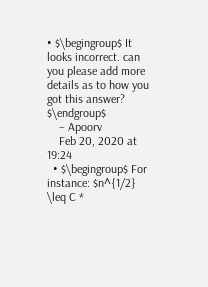• $\begingroup$ It looks incorrect. can you please add more details as to how you got this answer? $\endgroup$
    – Apoorv
    Feb 20, 2020 at 19:24
  • $\begingroup$ For instance: $n^{1/2} \leq C *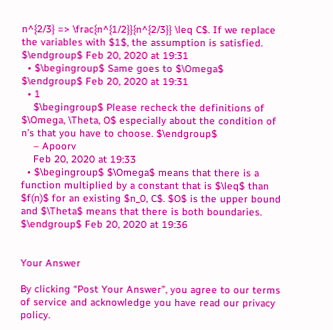n^{2/3} => \frac{n^{1/2}}{n^{2/3}} \leq C$. If we replace the variables with $1$, the assumption is satisfied. $\endgroup$ Feb 20, 2020 at 19:31
  • $\begingroup$ Same goes to $\Omega$ $\endgroup$ Feb 20, 2020 at 19:31
  • 1
    $\begingroup$ Please recheck the definitions of $\Omega, \Theta, O$ especially about the condition of n’s that you have to choose. $\endgroup$
    – Apoorv
    Feb 20, 2020 at 19:33
  • $\begingroup$ $\Omega$ means that there is a function multiplied by a constant that is $\leq$ than $f(n)$ for an existing $n_0, C$. $O$ is the upper bound and $\Theta$ means that there is both boundaries. $\endgroup$ Feb 20, 2020 at 19:36


Your Answer

By clicking “Post Your Answer”, you agree to our terms of service and acknowledge you have read our privacy policy.